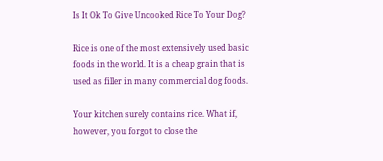Is It Ok To Give Uncooked Rice To Your Dog?

Rice is one of the most extensively used basic foods in the world. It is a cheap grain that is used as filler in many commercial dog foods.

Your kitchen surely contains rice. What if, however, you forgot to close the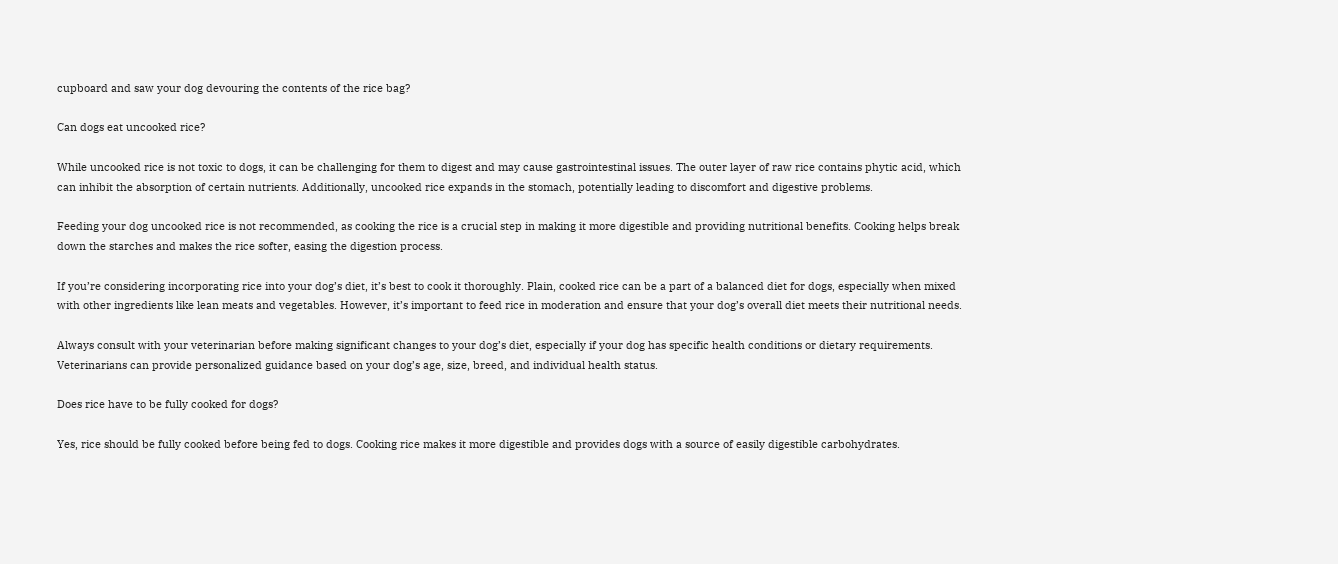cupboard and saw your dog devouring the contents of the rice bag?

Can dogs eat uncooked rice?

While uncooked rice is not toxic to dogs, it can be challenging for them to digest and may cause gastrointestinal issues. The outer layer of raw rice contains phytic acid, which can inhibit the absorption of certain nutrients. Additionally, uncooked rice expands in the stomach, potentially leading to discomfort and digestive problems.

Feeding your dog uncooked rice is not recommended, as cooking the rice is a crucial step in making it more digestible and providing nutritional benefits. Cooking helps break down the starches and makes the rice softer, easing the digestion process.

If you’re considering incorporating rice into your dog’s diet, it’s best to cook it thoroughly. Plain, cooked rice can be a part of a balanced diet for dogs, especially when mixed with other ingredients like lean meats and vegetables. However, it’s important to feed rice in moderation and ensure that your dog’s overall diet meets their nutritional needs.

Always consult with your veterinarian before making significant changes to your dog’s diet, especially if your dog has specific health conditions or dietary requirements. Veterinarians can provide personalized guidance based on your dog’s age, size, breed, and individual health status.

Does rice have to be fully cooked for dogs?

Yes, rice should be fully cooked before being fed to dogs. Cooking rice makes it more digestible and provides dogs with a source of easily digestible carbohydrates.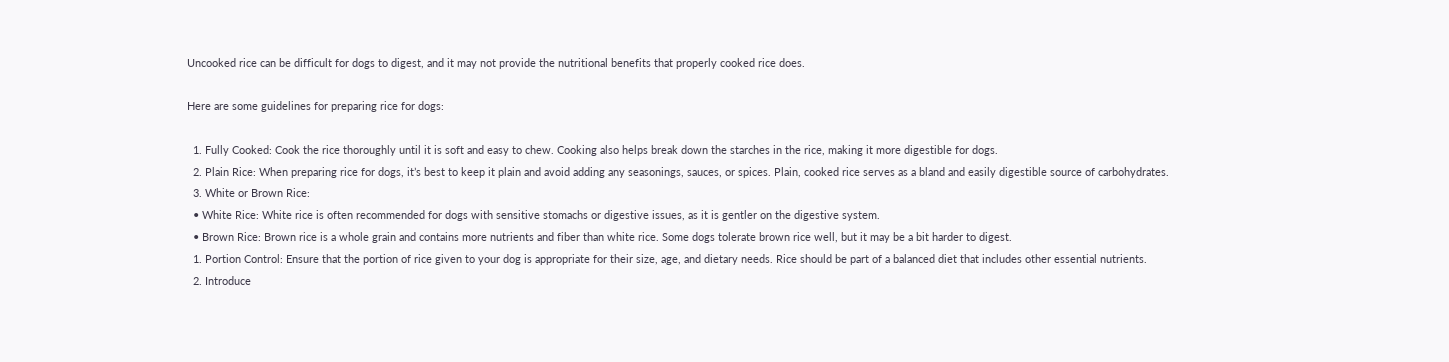Uncooked rice can be difficult for dogs to digest, and it may not provide the nutritional benefits that properly cooked rice does.

Here are some guidelines for preparing rice for dogs:

  1. Fully Cooked: Cook the rice thoroughly until it is soft and easy to chew. Cooking also helps break down the starches in the rice, making it more digestible for dogs.
  2. Plain Rice: When preparing rice for dogs, it’s best to keep it plain and avoid adding any seasonings, sauces, or spices. Plain, cooked rice serves as a bland and easily digestible source of carbohydrates.
  3. White or Brown Rice:
  • White Rice: White rice is often recommended for dogs with sensitive stomachs or digestive issues, as it is gentler on the digestive system.
  • Brown Rice: Brown rice is a whole grain and contains more nutrients and fiber than white rice. Some dogs tolerate brown rice well, but it may be a bit harder to digest.
  1. Portion Control: Ensure that the portion of rice given to your dog is appropriate for their size, age, and dietary needs. Rice should be part of a balanced diet that includes other essential nutrients.
  2. Introduce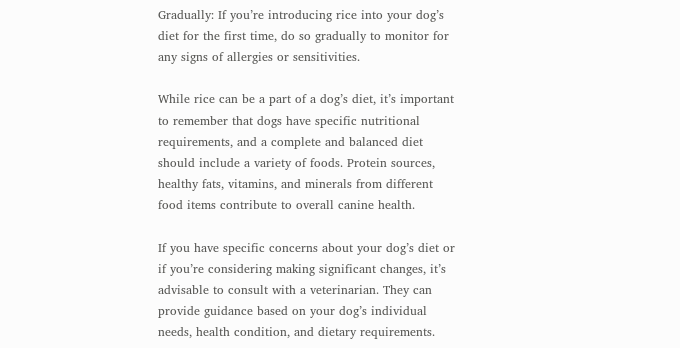Gradually: If you’re introducing rice into your dog’s diet for the first time, do so gradually to monitor for any signs of allergies or sensitivities.

While rice can be a part of a dog’s diet, it’s important to remember that dogs have specific nutritional requirements, and a complete and balanced diet should include a variety of foods. Protein sources, healthy fats, vitamins, and minerals from different food items contribute to overall canine health.

If you have specific concerns about your dog’s diet or if you’re considering making significant changes, it’s advisable to consult with a veterinarian. They can provide guidance based on your dog’s individual needs, health condition, and dietary requirements.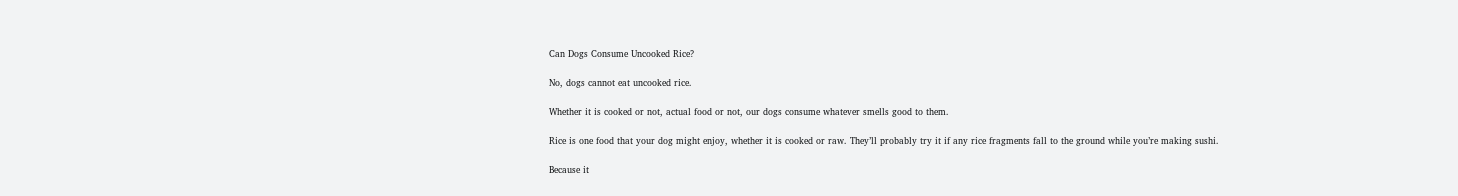Can Dogs Consume Uncooked Rice?

No, dogs cannot eat uncooked rice.

Whether it is cooked or not, actual food or not, our dogs consume whatever smells good to them.

Rice is one food that your dog might enjoy, whether it is cooked or raw. They’ll probably try it if any rice fragments fall to the ground while you’re making sushi.

Because it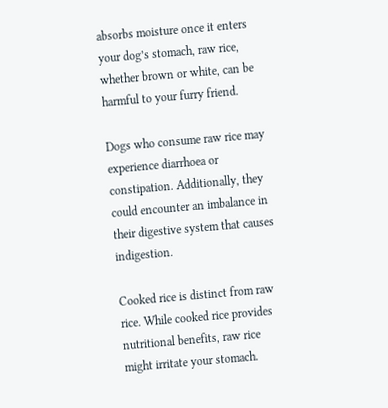absorbs moisture once it enters your dog’s stomach, raw rice, whether brown or white, can be harmful to your furry friend.

Dogs who consume raw rice may experience diarrhoea or constipation. Additionally, they could encounter an imbalance in their digestive system that causes indigestion.

Cooked rice is distinct from raw rice. While cooked rice provides nutritional benefits, raw rice might irritate your stomach.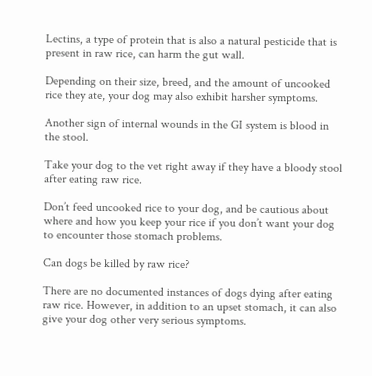Lectins, a type of protein that is also a natural pesticide that is present in raw rice, can harm the gut wall.

Depending on their size, breed, and the amount of uncooked rice they ate, your dog may also exhibit harsher symptoms.

Another sign of internal wounds in the GI system is blood in the stool.

Take your dog to the vet right away if they have a bloody stool after eating raw rice.

Don’t feed uncooked rice to your dog, and be cautious about where and how you keep your rice if you don’t want your dog to encounter those stomach problems.

Can dogs be killed by raw rice?

There are no documented instances of dogs dying after eating raw rice. However, in addition to an upset stomach, it can also give your dog other very serious symptoms.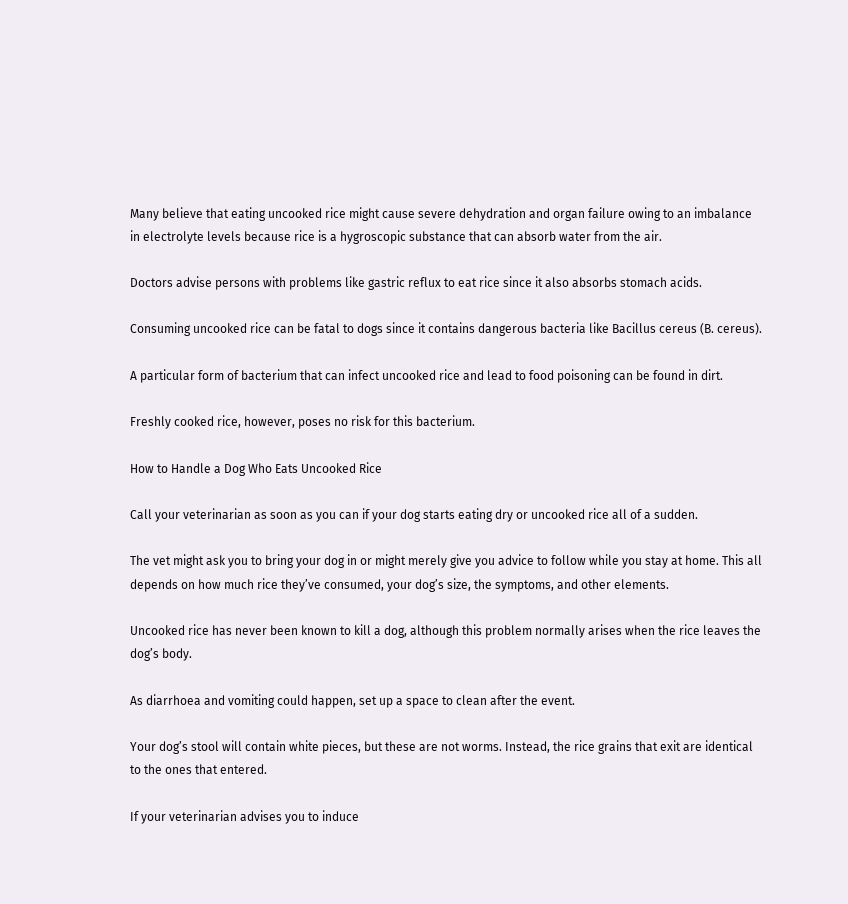Many believe that eating uncooked rice might cause severe dehydration and organ failure owing to an imbalance in electrolyte levels because rice is a hygroscopic substance that can absorb water from the air.

Doctors advise persons with problems like gastric reflux to eat rice since it also absorbs stomach acids.

Consuming uncooked rice can be fatal to dogs since it contains dangerous bacteria like Bacillus cereus (B. cereus).

A particular form of bacterium that can infect uncooked rice and lead to food poisoning can be found in dirt.

Freshly cooked rice, however, poses no risk for this bacterium.

How to Handle a Dog Who Eats Uncooked Rice

Call your veterinarian as soon as you can if your dog starts eating dry or uncooked rice all of a sudden.

The vet might ask you to bring your dog in or might merely give you advice to follow while you stay at home. This all depends on how much rice they’ve consumed, your dog’s size, the symptoms, and other elements.

Uncooked rice has never been known to kill a dog, although this problem normally arises when the rice leaves the dog’s body.

As diarrhoea and vomiting could happen, set up a space to clean after the event.

Your dog’s stool will contain white pieces, but these are not worms. Instead, the rice grains that exit are identical to the ones that entered.

If your veterinarian advises you to induce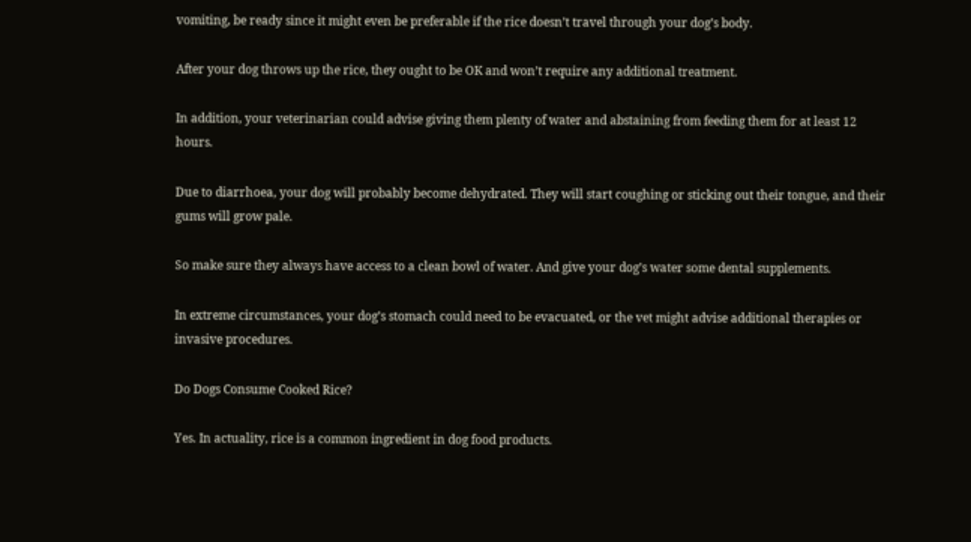vomiting, be ready since it might even be preferable if the rice doesn’t travel through your dog’s body.

After your dog throws up the rice, they ought to be OK and won’t require any additional treatment.

In addition, your veterinarian could advise giving them plenty of water and abstaining from feeding them for at least 12 hours.

Due to diarrhoea, your dog will probably become dehydrated. They will start coughing or sticking out their tongue, and their gums will grow pale.

So make sure they always have access to a clean bowl of water. And give your dog’s water some dental supplements.

In extreme circumstances, your dog’s stomach could need to be evacuated, or the vet might advise additional therapies or invasive procedures.

Do Dogs Consume Cooked Rice?

Yes. In actuality, rice is a common ingredient in dog food products.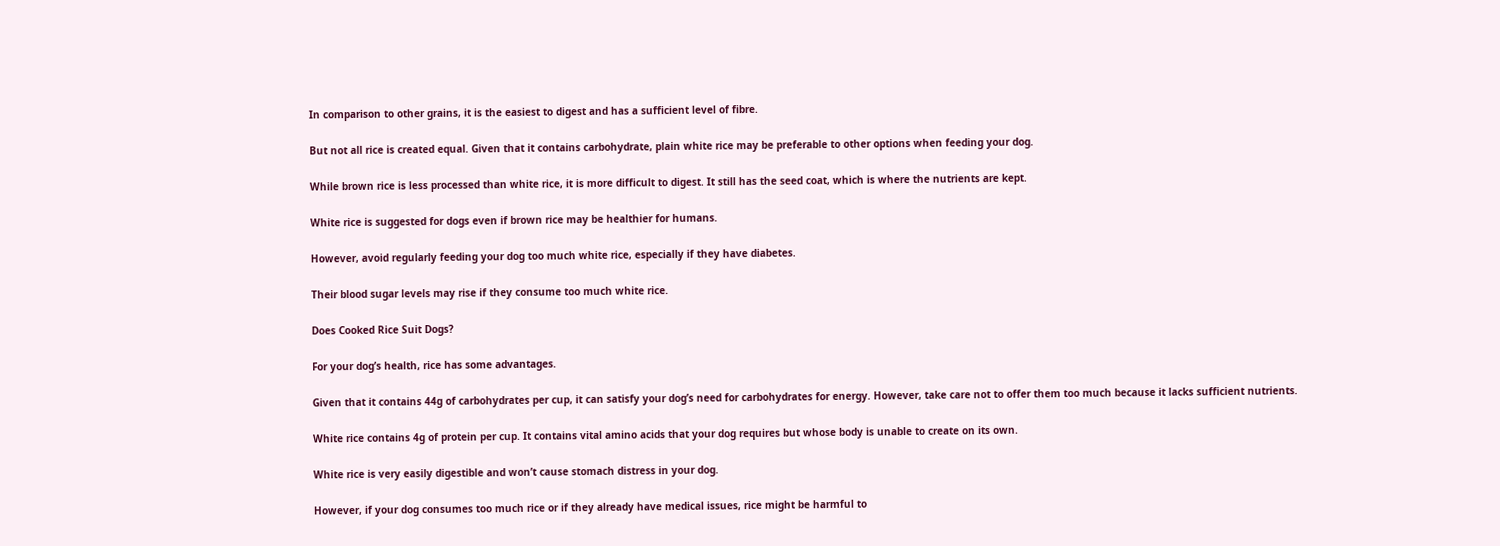In comparison to other grains, it is the easiest to digest and has a sufficient level of fibre.

But not all rice is created equal. Given that it contains carbohydrate, plain white rice may be preferable to other options when feeding your dog.

While brown rice is less processed than white rice, it is more difficult to digest. It still has the seed coat, which is where the nutrients are kept.

White rice is suggested for dogs even if brown rice may be healthier for humans.

However, avoid regularly feeding your dog too much white rice, especially if they have diabetes.

Their blood sugar levels may rise if they consume too much white rice.

Does Cooked Rice Suit Dogs?

For your dog’s health, rice has some advantages.

Given that it contains 44g of carbohydrates per cup, it can satisfy your dog’s need for carbohydrates for energy. However, take care not to offer them too much because it lacks sufficient nutrients.

White rice contains 4g of protein per cup. It contains vital amino acids that your dog requires but whose body is unable to create on its own.

White rice is very easily digestible and won’t cause stomach distress in your dog.

However, if your dog consumes too much rice or if they already have medical issues, rice might be harmful to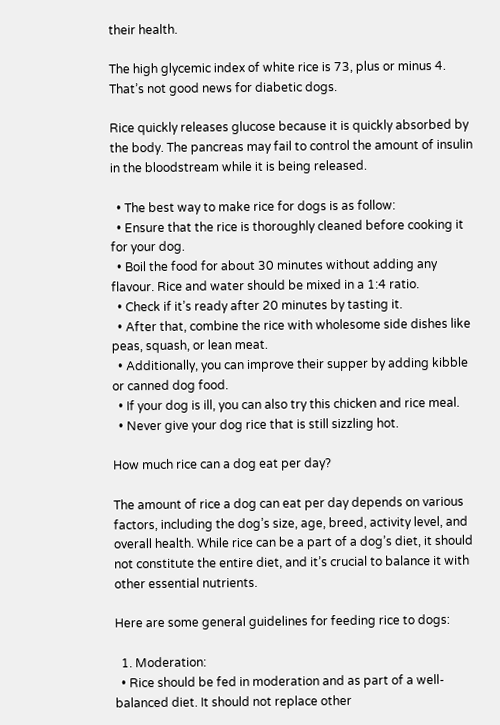their health.

The high glycemic index of white rice is 73, plus or minus 4. That’s not good news for diabetic dogs.

Rice quickly releases glucose because it is quickly absorbed by the body. The pancreas may fail to control the amount of insulin in the bloodstream while it is being released.

  • The best way to make rice for dogs is as follow:
  • Ensure that the rice is thoroughly cleaned before cooking it for your dog.
  • Boil the food for about 30 minutes without adding any flavour. Rice and water should be mixed in a 1:4 ratio.
  • Check if it’s ready after 20 minutes by tasting it.
  • After that, combine the rice with wholesome side dishes like peas, squash, or lean meat.
  • Additionally, you can improve their supper by adding kibble or canned dog food.
  • If your dog is ill, you can also try this chicken and rice meal.
  • Never give your dog rice that is still sizzling hot.

How much rice can a dog eat per day?

The amount of rice a dog can eat per day depends on various factors, including the dog’s size, age, breed, activity level, and overall health. While rice can be a part of a dog’s diet, it should not constitute the entire diet, and it’s crucial to balance it with other essential nutrients.

Here are some general guidelines for feeding rice to dogs:

  1. Moderation:
  • Rice should be fed in moderation and as part of a well-balanced diet. It should not replace other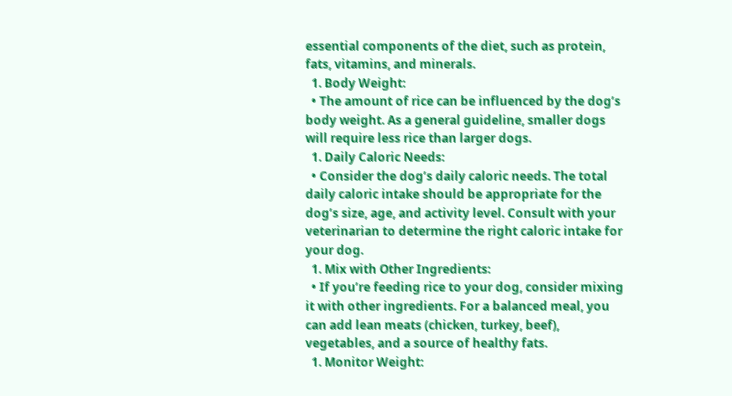essential components of the diet, such as protein, fats, vitamins, and minerals.
  1. Body Weight:
  • The amount of rice can be influenced by the dog’s body weight. As a general guideline, smaller dogs will require less rice than larger dogs.
  1. Daily Caloric Needs:
  • Consider the dog’s daily caloric needs. The total daily caloric intake should be appropriate for the dog’s size, age, and activity level. Consult with your veterinarian to determine the right caloric intake for your dog.
  1. Mix with Other Ingredients:
  • If you’re feeding rice to your dog, consider mixing it with other ingredients. For a balanced meal, you can add lean meats (chicken, turkey, beef), vegetables, and a source of healthy fats.
  1. Monitor Weight: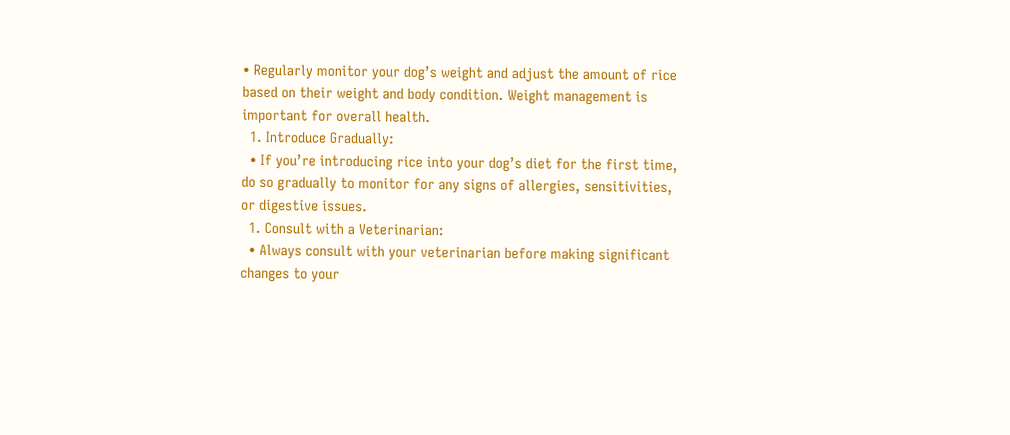• Regularly monitor your dog’s weight and adjust the amount of rice based on their weight and body condition. Weight management is important for overall health.
  1. Introduce Gradually:
  • If you’re introducing rice into your dog’s diet for the first time, do so gradually to monitor for any signs of allergies, sensitivities, or digestive issues.
  1. Consult with a Veterinarian:
  • Always consult with your veterinarian before making significant changes to your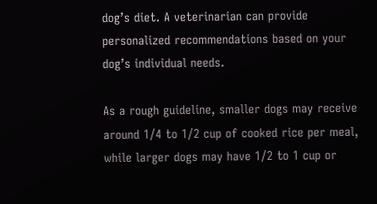dog’s diet. A veterinarian can provide personalized recommendations based on your dog’s individual needs.

As a rough guideline, smaller dogs may receive around 1/4 to 1/2 cup of cooked rice per meal, while larger dogs may have 1/2 to 1 cup or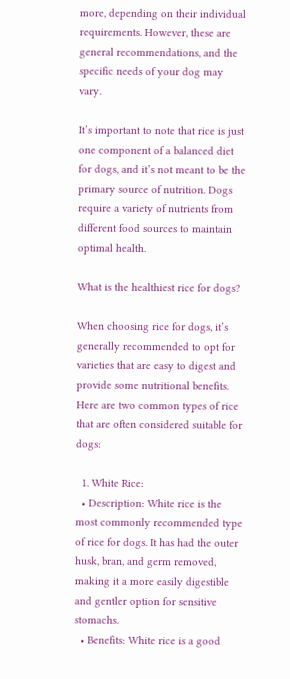more, depending on their individual requirements. However, these are general recommendations, and the specific needs of your dog may vary.

It’s important to note that rice is just one component of a balanced diet for dogs, and it’s not meant to be the primary source of nutrition. Dogs require a variety of nutrients from different food sources to maintain optimal health.

What is the healthiest rice for dogs?

When choosing rice for dogs, it’s generally recommended to opt for varieties that are easy to digest and provide some nutritional benefits. Here are two common types of rice that are often considered suitable for dogs:

  1. White Rice:
  • Description: White rice is the most commonly recommended type of rice for dogs. It has had the outer husk, bran, and germ removed, making it a more easily digestible and gentler option for sensitive stomachs.
  • Benefits: White rice is a good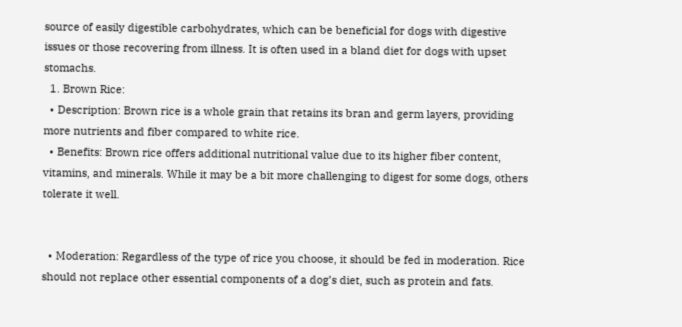source of easily digestible carbohydrates, which can be beneficial for dogs with digestive issues or those recovering from illness. It is often used in a bland diet for dogs with upset stomachs.
  1. Brown Rice:
  • Description: Brown rice is a whole grain that retains its bran and germ layers, providing more nutrients and fiber compared to white rice.
  • Benefits: Brown rice offers additional nutritional value due to its higher fiber content, vitamins, and minerals. While it may be a bit more challenging to digest for some dogs, others tolerate it well.


  • Moderation: Regardless of the type of rice you choose, it should be fed in moderation. Rice should not replace other essential components of a dog’s diet, such as protein and fats.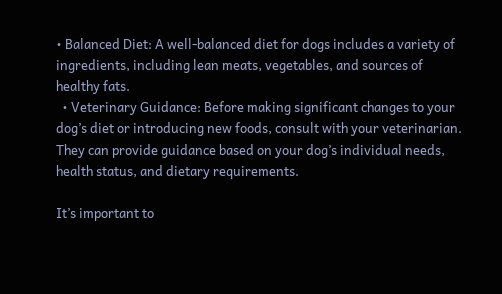• Balanced Diet: A well-balanced diet for dogs includes a variety of ingredients, including lean meats, vegetables, and sources of healthy fats.
  • Veterinary Guidance: Before making significant changes to your dog’s diet or introducing new foods, consult with your veterinarian. They can provide guidance based on your dog’s individual needs, health status, and dietary requirements.

It’s important to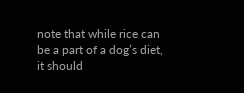note that while rice can be a part of a dog’s diet, it should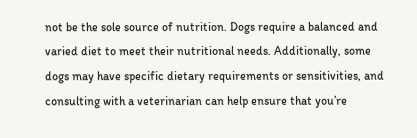not be the sole source of nutrition. Dogs require a balanced and varied diet to meet their nutritional needs. Additionally, some dogs may have specific dietary requirements or sensitivities, and consulting with a veterinarian can help ensure that you’re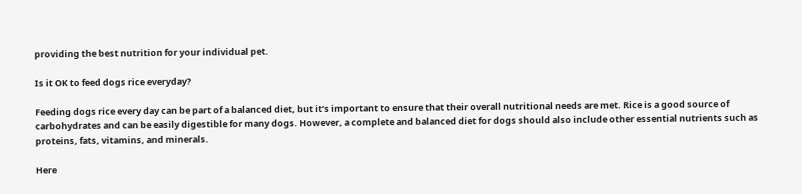providing the best nutrition for your individual pet.

Is it OK to feed dogs rice everyday?

Feeding dogs rice every day can be part of a balanced diet, but it’s important to ensure that their overall nutritional needs are met. Rice is a good source of carbohydrates and can be easily digestible for many dogs. However, a complete and balanced diet for dogs should also include other essential nutrients such as proteins, fats, vitamins, and minerals.

Here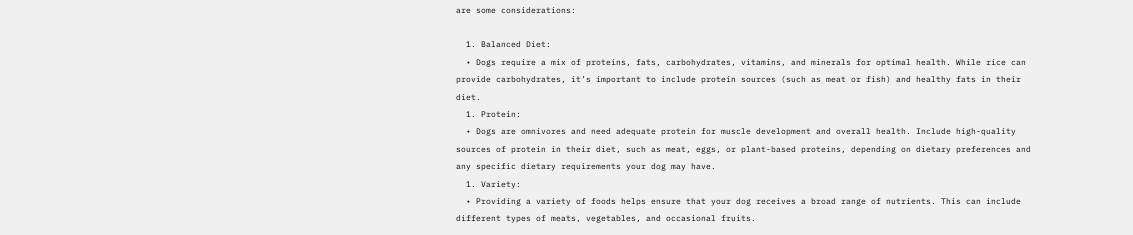are some considerations:

  1. Balanced Diet:
  • Dogs require a mix of proteins, fats, carbohydrates, vitamins, and minerals for optimal health. While rice can provide carbohydrates, it’s important to include protein sources (such as meat or fish) and healthy fats in their diet.
  1. Protein:
  • Dogs are omnivores and need adequate protein for muscle development and overall health. Include high-quality sources of protein in their diet, such as meat, eggs, or plant-based proteins, depending on dietary preferences and any specific dietary requirements your dog may have.
  1. Variety:
  • Providing a variety of foods helps ensure that your dog receives a broad range of nutrients. This can include different types of meats, vegetables, and occasional fruits.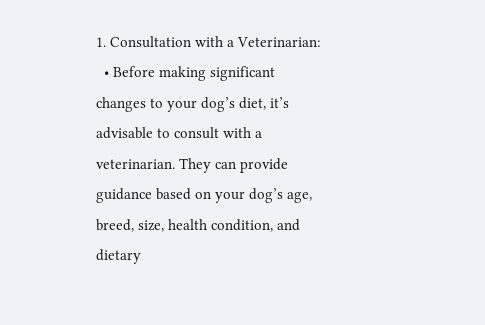1. Consultation with a Veterinarian:
  • Before making significant changes to your dog’s diet, it’s advisable to consult with a veterinarian. They can provide guidance based on your dog’s age, breed, size, health condition, and dietary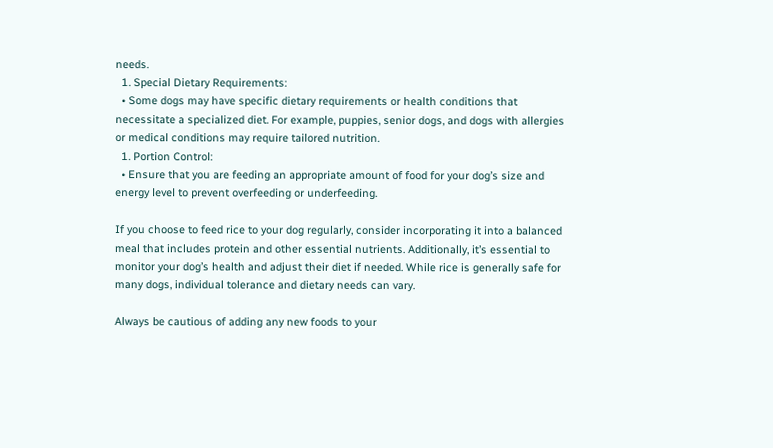needs.
  1. Special Dietary Requirements:
  • Some dogs may have specific dietary requirements or health conditions that necessitate a specialized diet. For example, puppies, senior dogs, and dogs with allergies or medical conditions may require tailored nutrition.
  1. Portion Control:
  • Ensure that you are feeding an appropriate amount of food for your dog’s size and energy level to prevent overfeeding or underfeeding.

If you choose to feed rice to your dog regularly, consider incorporating it into a balanced meal that includes protein and other essential nutrients. Additionally, it’s essential to monitor your dog’s health and adjust their diet if needed. While rice is generally safe for many dogs, individual tolerance and dietary needs can vary.

Always be cautious of adding any new foods to your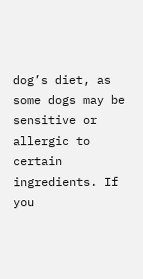dog’s diet, as some dogs may be sensitive or allergic to certain ingredients. If you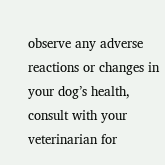observe any adverse reactions or changes in your dog’s health, consult with your veterinarian for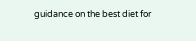guidance on the best diet for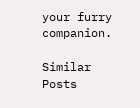your furry companion.

Similar Posts